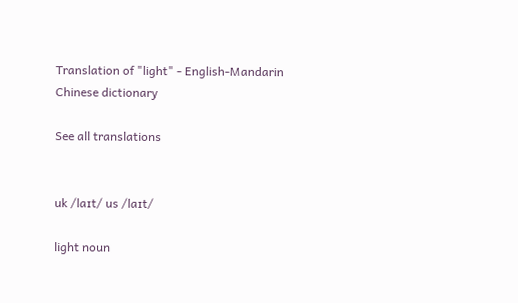Translation of "light" - English-Mandarin Chinese dictionary

See all translations


uk /laɪt/ us /laɪt/

light noun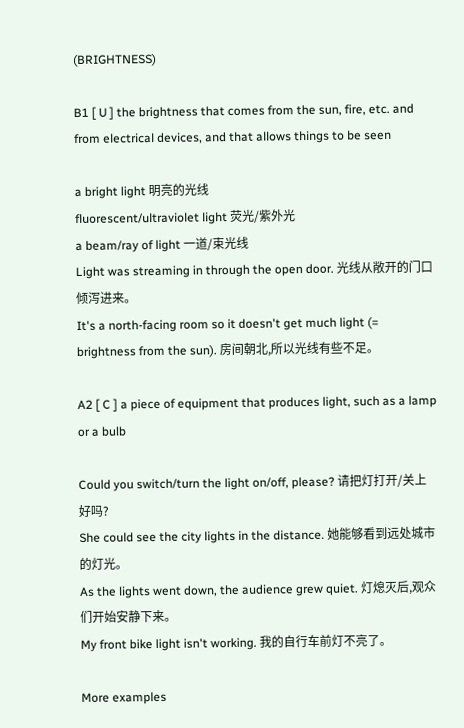(BRIGHTNESS)

B1 [ U ] the brightness that comes from the sun, fire, etc. and from electrical devices, and that allows things to be seen

a bright light 明亮的光线
fluorescent/ultraviolet light 荧光/紫外光
a beam/ray of light 一道/束光线
Light was streaming in through the open door. 光线从敞开的门口倾泻进来。
It's a north-facing room so it doesn't get much light (= brightness from the sun). 房间朝北,所以光线有些不足。

A2 [ C ] a piece of equipment that produces light, such as a lamp or a bulb

Could you switch/turn the light on/off, please? 请把灯打开/关上好吗?
She could see the city lights in the distance. 她能够看到远处城市的灯光。
As the lights went down, the audience grew quiet. 灯熄灭后,观众们开始安静下来。
My front bike light isn't working. 我的自行车前灯不亮了。

More examples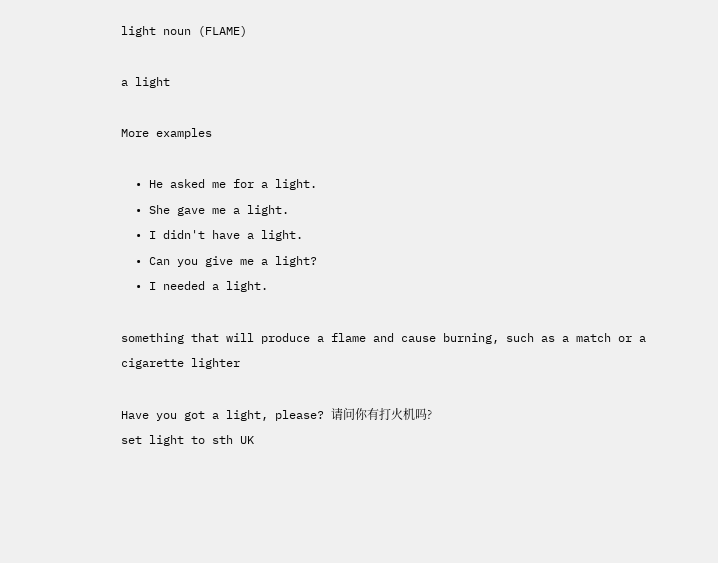light noun (FLAME)

a light

More examples

  • He asked me for a light.
  • She gave me a light.
  • I didn't have a light.
  • Can you give me a light?
  • I needed a light.

something that will produce a flame and cause burning, such as a match or a cigarette lighter

Have you got a light, please? 请问你有打火机吗?
set light to sth UK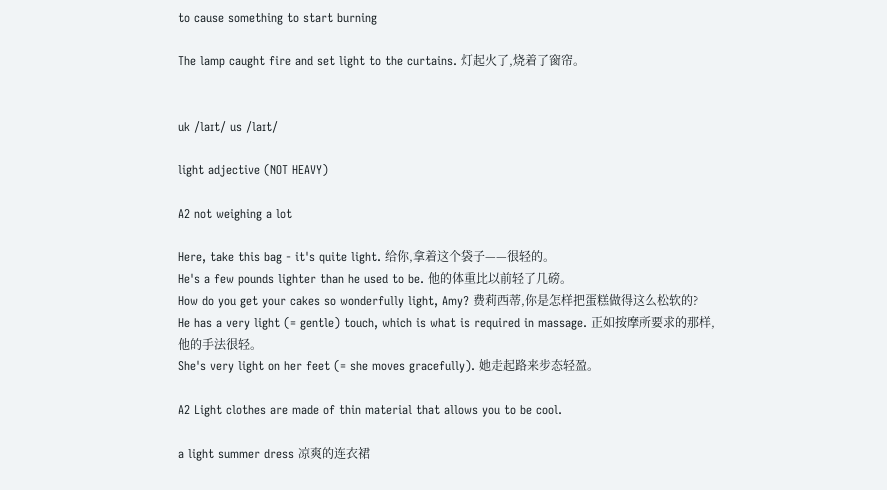to cause something to start burning

The lamp caught fire and set light to the curtains. 灯起火了,烧着了窗帘。


uk /laɪt/ us /laɪt/

light adjective (NOT HEAVY)

A2 not weighing a lot

Here, take this bag - it's quite light. 给你,拿着这个袋子——很轻的。
He's a few pounds lighter than he used to be. 他的体重比以前轻了几磅。
How do you get your cakes so wonderfully light, Amy? 费莉西蒂,你是怎样把蛋糕做得这么松软的?
He has a very light (= gentle) touch, which is what is required in massage. 正如按摩所要求的那样,他的手法很轻。
She's very light on her feet (= she moves gracefully). 她走起路来步态轻盈。

A2 Light clothes are made of thin material that allows you to be cool.

a light summer dress 凉爽的连衣裙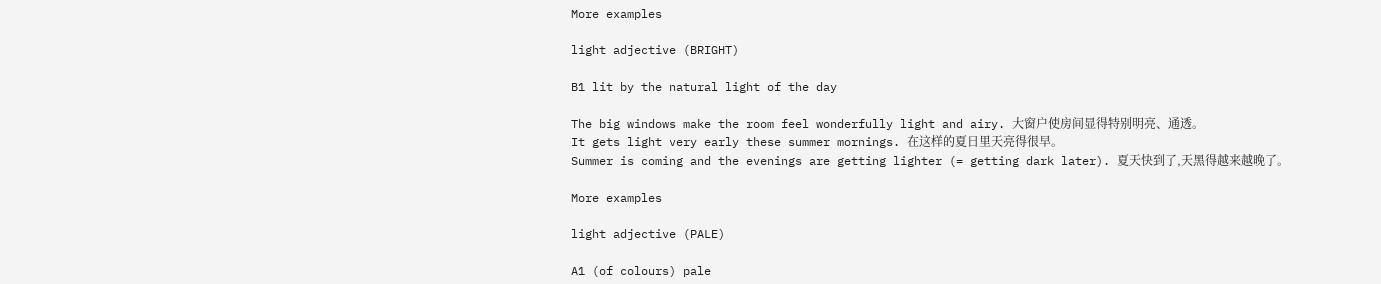More examples

light adjective (BRIGHT)

B1 lit by the natural light of the day

The big windows make the room feel wonderfully light and airy. 大窗户使房间显得特别明亮、通透。
It gets light very early these summer mornings. 在这样的夏日里天亮得很早。
Summer is coming and the evenings are getting lighter (= getting dark later). 夏天快到了,天黑得越来越晚了。

More examples

light adjective (PALE)

A1 (of colours) pale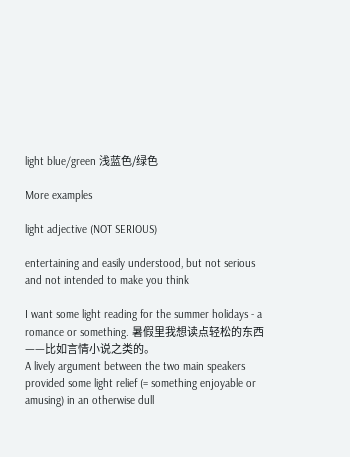light blue/green 浅蓝色/绿色

More examples

light adjective (NOT SERIOUS)

entertaining and easily understood, but not serious and not intended to make you think

I want some light reading for the summer holidays - a romance or something. 暑假里我想读点轻松的东西——比如言情小说之类的。
A lively argument between the two main speakers provided some light relief (= something enjoyable or amusing) in an otherwise dull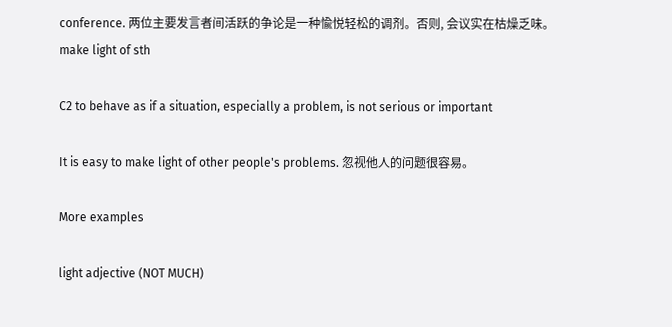conference. 两位主要发言者间活跃的争论是一种愉悦轻松的调剂。否则, 会议实在枯燥乏味。
make light of sth

C2 to behave as if a situation, especially a problem, is not serious or important

It is easy to make light of other people's problems. 忽视他人的问题很容易。

More examples

light adjective (NOT MUCH)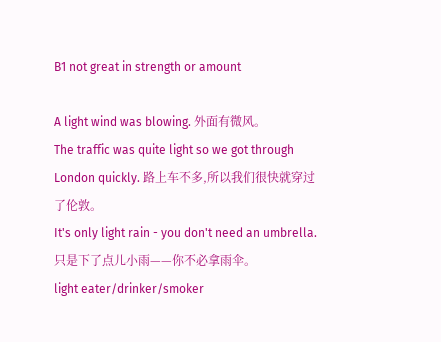B1 not great in strength or amount

A light wind was blowing. 外面有微风。
The traffic was quite light so we got through London quickly. 路上车不多,所以我们很快就穿过了伦敦。
It's only light rain - you don't need an umbrella. 只是下了点儿小雨——你不必拿雨伞。
light eater/drinker/smoker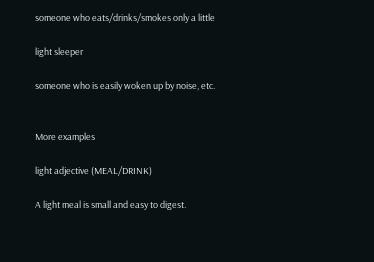someone who eats/drinks/smokes only a little

light sleeper

someone who is easily woken up by noise, etc.


More examples

light adjective (MEAL/DRINK)

A light meal is small and easy to digest.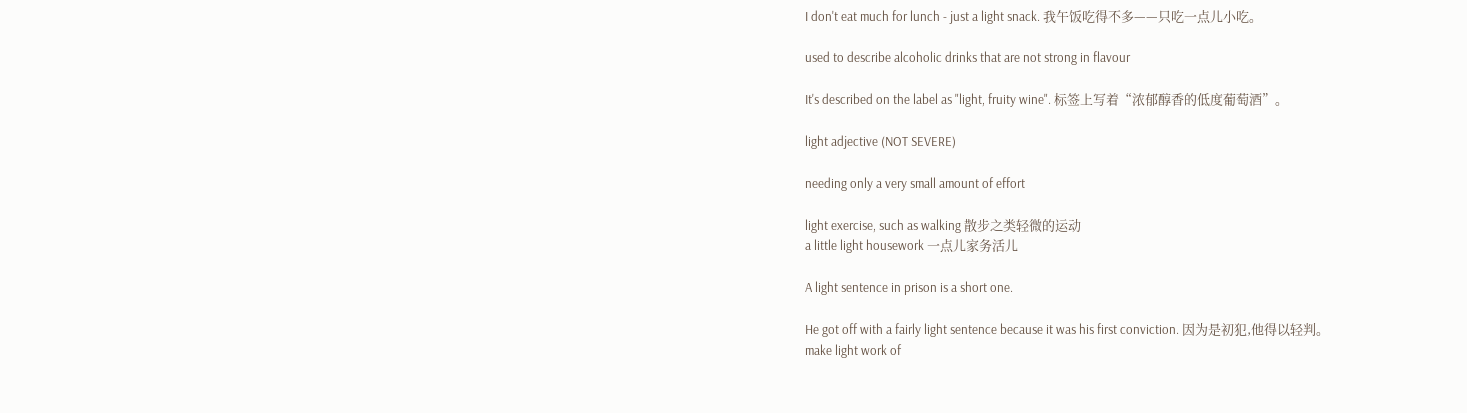I don't eat much for lunch - just a light snack. 我午饭吃得不多——只吃一点儿小吃。

used to describe alcoholic drinks that are not strong in flavour

It's described on the label as "light, fruity wine". 标签上写着“浓郁醇香的低度葡萄酒”。

light adjective (NOT SEVERE)

needing only a very small amount of effort

light exercise, such as walking 散步之类轻微的运动
a little light housework 一点儿家务活儿

A light sentence in prison is a short one.

He got off with a fairly light sentence because it was his first conviction. 因为是初犯,他得以轻判。
make light work of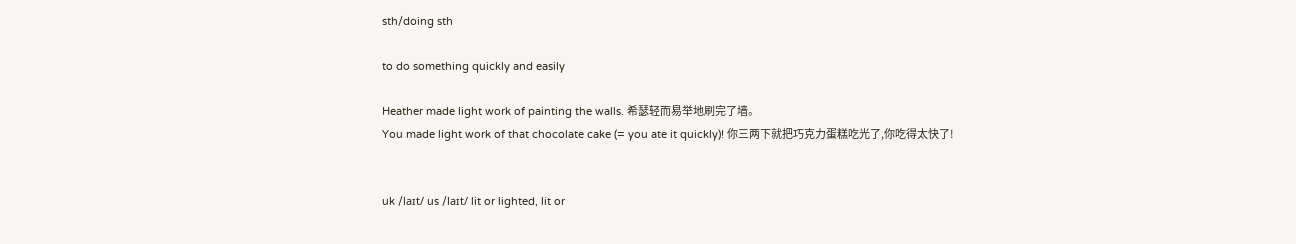sth/doing sth

to do something quickly and easily

Heather made light work of painting the walls. 希瑟轻而易举地刷完了墙。
You made light work of that chocolate cake (= you ate it quickly)! 你三两下就把巧克力蛋糕吃光了,你吃得太快了!


uk /laɪt/ us /laɪt/ lit or lighted, lit or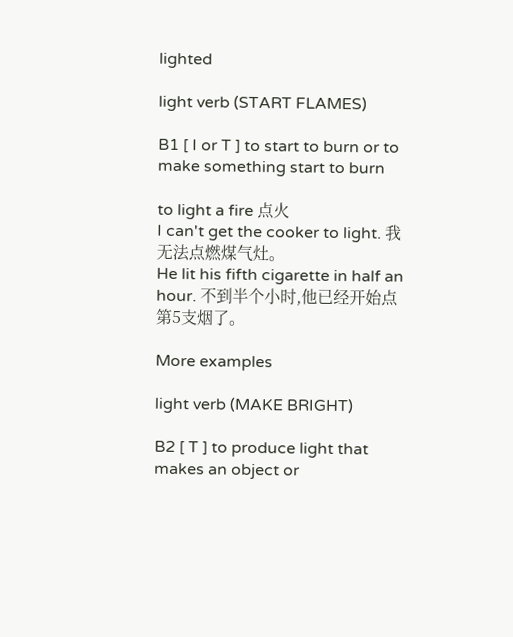lighted

light verb (START FLAMES)

B1 [ I or T ] to start to burn or to make something start to burn

to light a fire 点火
I can't get the cooker to light. 我无法点燃煤气灶。
He lit his fifth cigarette in half an hour. 不到半个小时,他已经开始点第5支烟了。

More examples

light verb (MAKE BRIGHT)

B2 [ T ] to produce light that makes an object or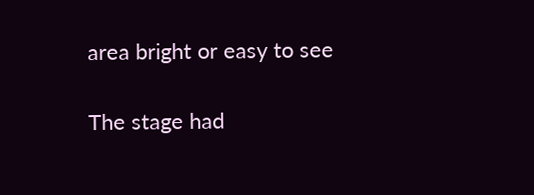area bright or easy to see

The stage had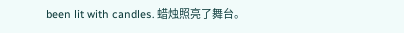been lit with candles. 蜡烛照亮了舞台。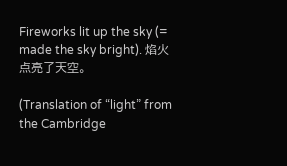Fireworks lit up the sky (= made the sky bright). 焰火点亮了天空。

(Translation of “light” from the Cambridge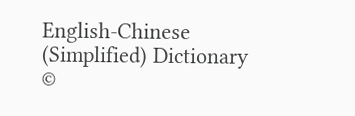English-Chinese (Simplified) Dictionary ©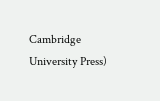Cambridge University Press)